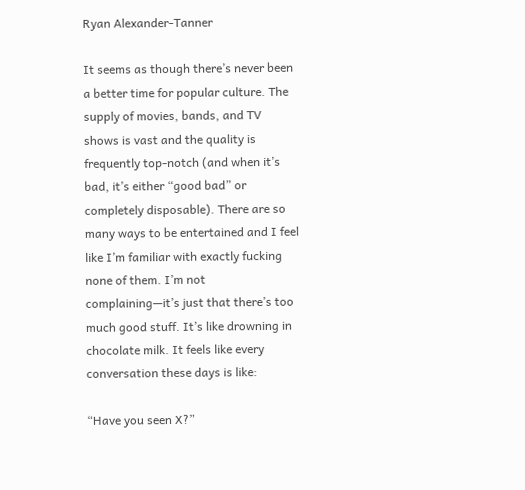Ryan Alexander-Tanner

It seems as though there’s never been a better time for popular culture. The supply of movies, bands, and TV shows is vast and the quality is frequently top-notch (and when it’s bad, it’s either “good bad” or completely disposable). There are so many ways to be entertained and I feel like I’m familiar with exactly fucking none of them. I’m not complaining—it’s just that there’s too much good stuff. It’s like drowning in chocolate milk. It feels like every conversation these days is like:

“Have you seen X?”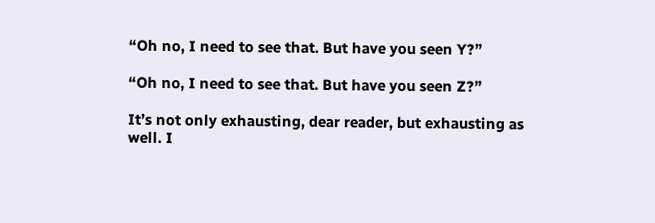“Oh no, I need to see that. But have you seen Y?”

“Oh no, I need to see that. But have you seen Z?”

It’s not only exhausting, dear reader, but exhausting as well. I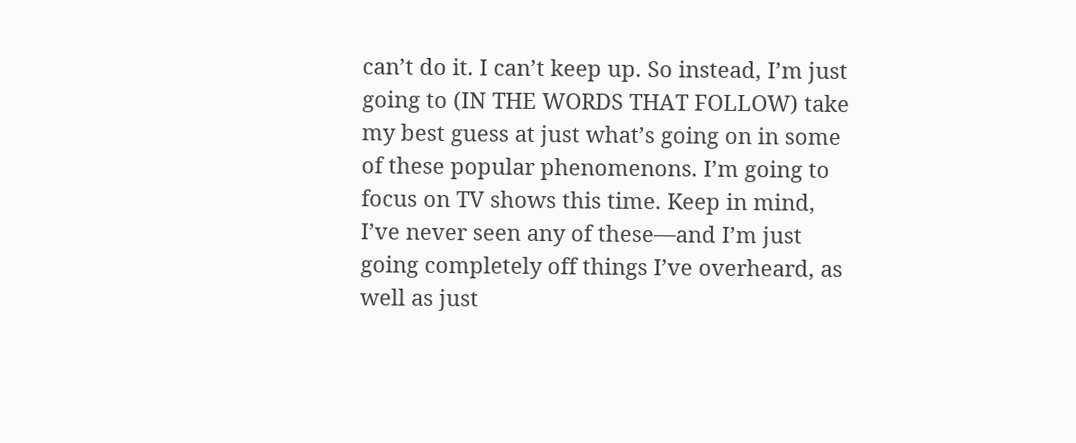can’t do it. I can’t keep up. So instead, I’m just going to (IN THE WORDS THAT FOLLOW) take my best guess at just what’s going on in some of these popular phenomenons. I’m going to focus on TV shows this time. Keep in mind, I’ve never seen any of these—and I’m just going completely off things I’ve overheard, as well as just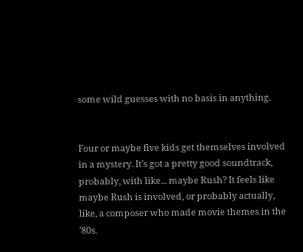some wild guesses with no basis in anything.


Four or maybe five kids get themselves involved in a mystery. It’s got a pretty good soundtrack, probably, with like... maybe Rush? It feels like maybe Rush is involved, or probably actually, like, a composer who made movie themes in the ’80s.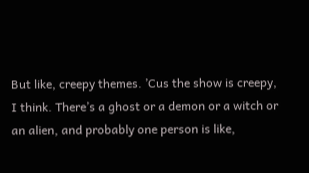But like, creepy themes. ’Cus the show is creepy, I think. There’s a ghost or a demon or a witch or an alien, and probably one person is like,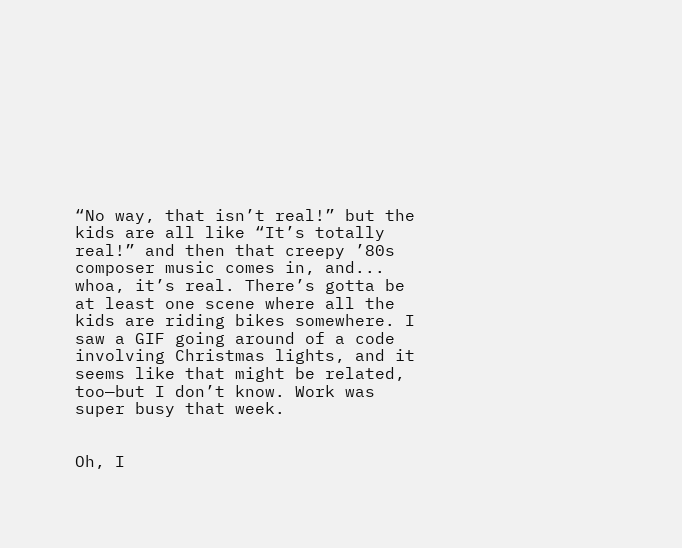“No way, that isn’t real!” but the kids are all like “It’s totally real!” and then that creepy ’80s composer music comes in, and... whoa, it’s real. There’s gotta be at least one scene where all the kids are riding bikes somewhere. I saw a GIF going around of a code involving Christmas lights, and it seems like that might be related, too—but I don’t know. Work was super busy that week.


Oh, I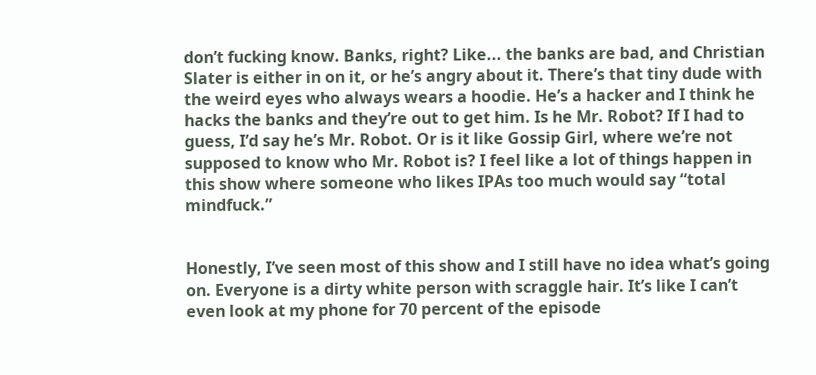don’t fucking know. Banks, right? Like... the banks are bad, and Christian Slater is either in on it, or he’s angry about it. There’s that tiny dude with the weird eyes who always wears a hoodie. He’s a hacker and I think he hacks the banks and they’re out to get him. Is he Mr. Robot? If I had to guess, I’d say he’s Mr. Robot. Or is it like Gossip Girl, where we’re not supposed to know who Mr. Robot is? I feel like a lot of things happen in this show where someone who likes IPAs too much would say “total mindfuck.”


Honestly, I’ve seen most of this show and I still have no idea what’s going on. Everyone is a dirty white person with scraggle hair. It’s like I can’t even look at my phone for 70 percent of the episode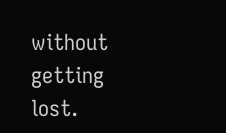without getting lost.